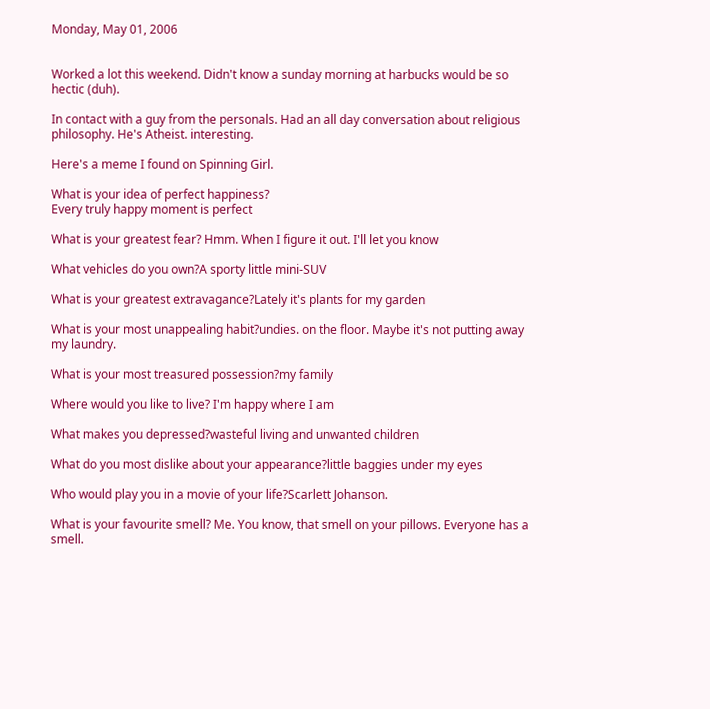Monday, May 01, 2006


Worked a lot this weekend. Didn't know a sunday morning at harbucks would be so hectic (duh).

In contact with a guy from the personals. Had an all day conversation about religious philosophy. He's Atheist. interesting.

Here's a meme I found on Spinning Girl.

What is your idea of perfect happiness?
Every truly happy moment is perfect

What is your greatest fear? Hmm. When I figure it out. I'll let you know

What vehicles do you own?A sporty little mini-SUV

What is your greatest extravagance?Lately it's plants for my garden

What is your most unappealing habit?undies. on the floor. Maybe it's not putting away my laundry.

What is your most treasured possession?my family

Where would you like to live? I'm happy where I am

What makes you depressed?wasteful living and unwanted children

What do you most dislike about your appearance?little baggies under my eyes

Who would play you in a movie of your life?Scarlett Johanson.

What is your favourite smell? Me. You know, that smell on your pillows. Everyone has a smell.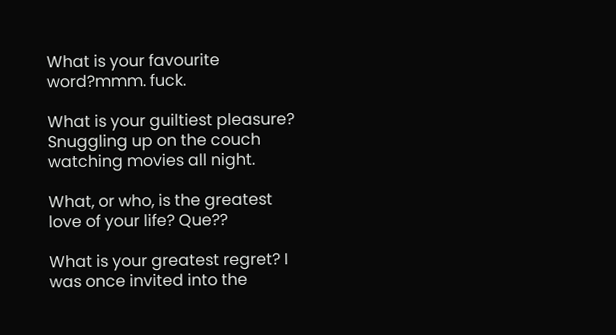What is your favourite word?mmm. fuck.

What is your guiltiest pleasure? Snuggling up on the couch watching movies all night.

What, or who, is the greatest love of your life? Que??

What is your greatest regret? I was once invited into the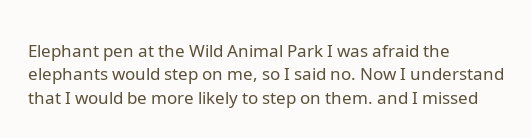Elephant pen at the Wild Animal Park I was afraid the elephants would step on me, so I said no. Now I understand that I would be more likely to step on them. and I missed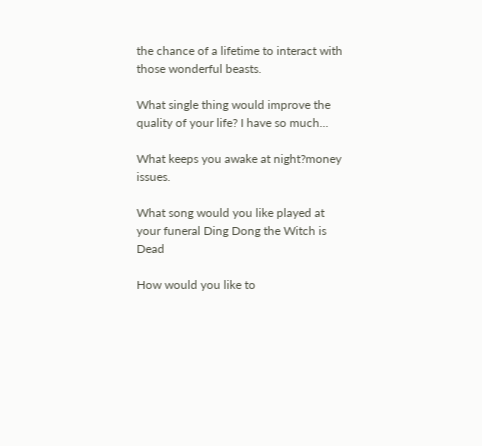the chance of a lifetime to interact with those wonderful beasts.

What single thing would improve the quality of your life? I have so much...

What keeps you awake at night?money issues.

What song would you like played at your funeral Ding Dong the Witch is Dead

How would you like to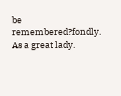be remembered?fondly. As a great lady.